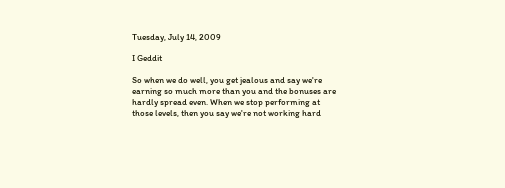Tuesday, July 14, 2009

I Geddit

So when we do well, you get jealous and say we're earning so much more than you and the bonuses are hardly spread even. When we stop performing at those levels, then you say we're not working hard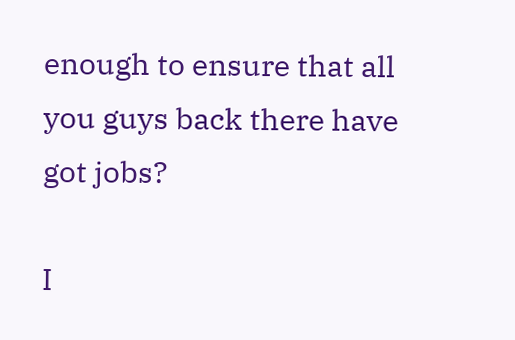enough to ensure that all you guys back there have got jobs?

I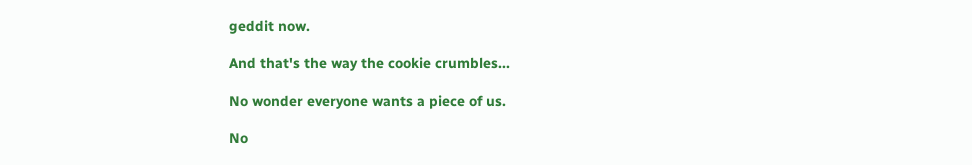geddit now.

And that's the way the cookie crumbles...

No wonder everyone wants a piece of us.

No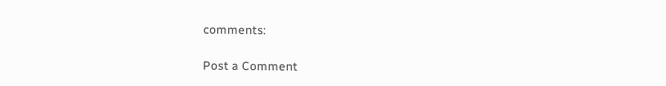comments:

Post a Comment